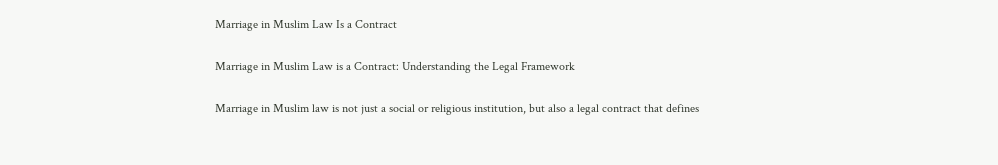Marriage in Muslim Law Is a Contract

Marriage in Muslim Law is a Contract: Understanding the Legal Framework

Marriage in Muslim law is not just a social or religious institution, but also a legal contract that defines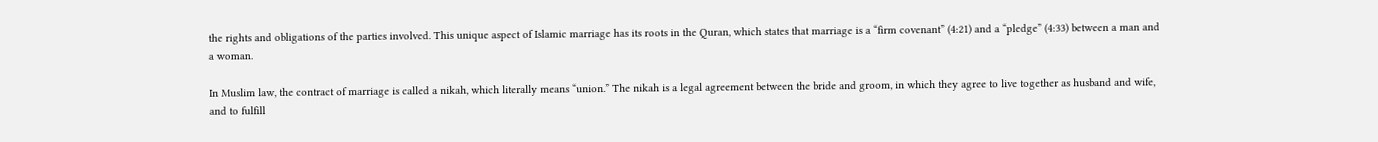the rights and obligations of the parties involved. This unique aspect of Islamic marriage has its roots in the Quran, which states that marriage is a “firm covenant” (4:21) and a “pledge” (4:33) between a man and a woman.

In Muslim law, the contract of marriage is called a nikah, which literally means “union.” The nikah is a legal agreement between the bride and groom, in which they agree to live together as husband and wife, and to fulfill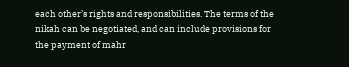each other’s rights and responsibilities. The terms of the nikah can be negotiated, and can include provisions for the payment of mahr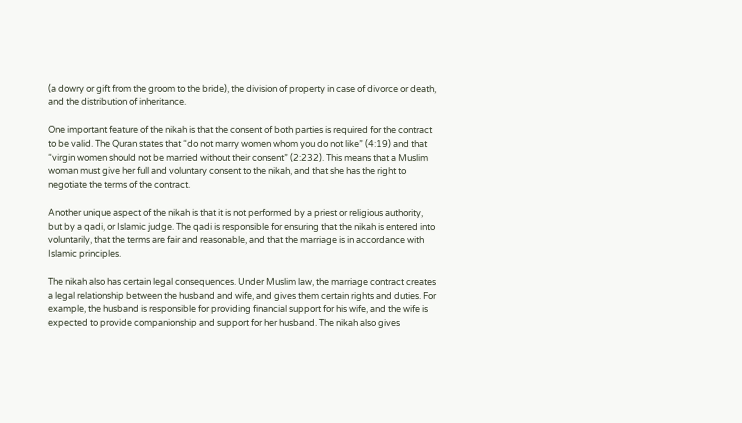(a dowry or gift from the groom to the bride), the division of property in case of divorce or death, and the distribution of inheritance.

One important feature of the nikah is that the consent of both parties is required for the contract to be valid. The Quran states that “do not marry women whom you do not like” (4:19) and that “virgin women should not be married without their consent” (2:232). This means that a Muslim woman must give her full and voluntary consent to the nikah, and that she has the right to negotiate the terms of the contract.

Another unique aspect of the nikah is that it is not performed by a priest or religious authority, but by a qadi, or Islamic judge. The qadi is responsible for ensuring that the nikah is entered into voluntarily, that the terms are fair and reasonable, and that the marriage is in accordance with Islamic principles.

The nikah also has certain legal consequences. Under Muslim law, the marriage contract creates a legal relationship between the husband and wife, and gives them certain rights and duties. For example, the husband is responsible for providing financial support for his wife, and the wife is expected to provide companionship and support for her husband. The nikah also gives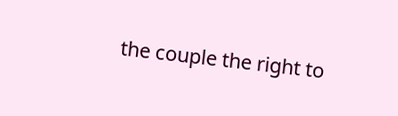the couple the right to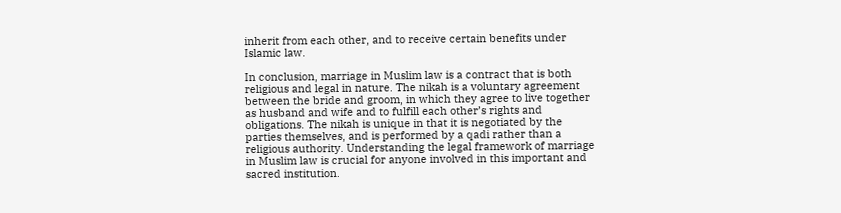inherit from each other, and to receive certain benefits under Islamic law.

In conclusion, marriage in Muslim law is a contract that is both religious and legal in nature. The nikah is a voluntary agreement between the bride and groom, in which they agree to live together as husband and wife and to fulfill each other’s rights and obligations. The nikah is unique in that it is negotiated by the parties themselves, and is performed by a qadi rather than a religious authority. Understanding the legal framework of marriage in Muslim law is crucial for anyone involved in this important and sacred institution.